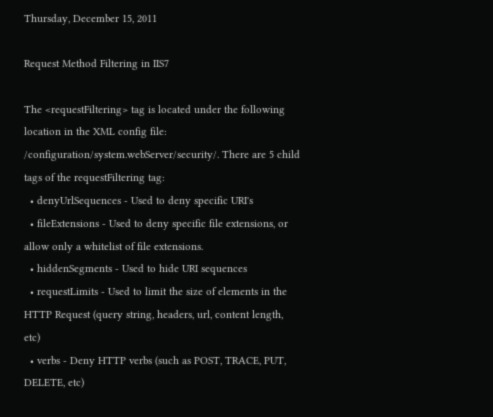Thursday, December 15, 2011

Request Method Filtering in IIS7

The <requestFiltering> tag is located under the following location in the XML config file: /configuration/system.webServer/security/. There are 5 child tags of the requestFiltering tag:
  • denyUrlSequences - Used to deny specific URI's
  • fileExtensions - Used to deny specific file extensions, or allow only a whitelist of file extensions.
  • hiddenSegments - Used to hide URI sequences
  • requestLimits - Used to limit the size of elements in the HTTP Request (query string, headers, url, content length, etc)
  • verbs - Deny HTTP verbs (such as POST, TRACE, PUT, DELETE, etc)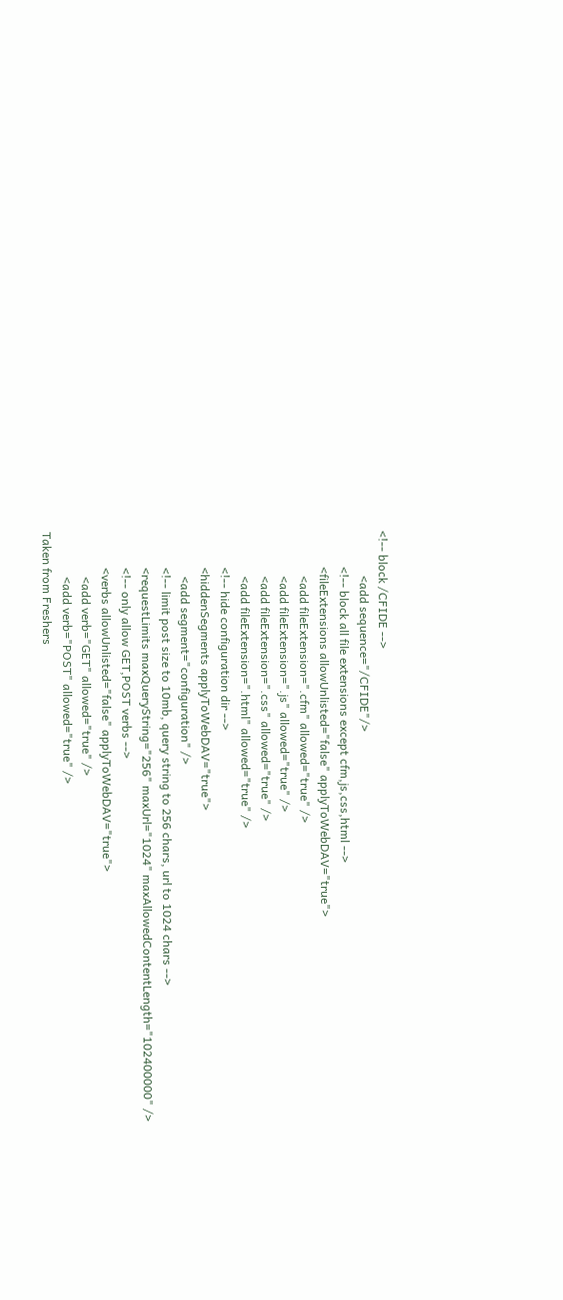<!-- block /CFIDE -->
               <add sequence="/CFIDE"/>
            <!-- block all file extensions except cfm,js,css,html -->
            <fileExtensions allowUnlisted="false" applyToWebDAV="true">
               <add fileExtension=".cfm" allowed="true" />
               <add fileExtension=".js" allowed="true" />
               <add fileExtension=".css" allowed="true" />
               <add fileExtension=".html" allowed="true" />
            <!-- hide configuration dir -->
            <hiddenSegments applyToWebDAV="true">
               <add segment="configuration" />
            <!-- limit post size to 10mb, query string to 256 chars, url to 1024 chars -->
            <requestLimits maxQueryString="256" maxUrl="1024" maxAllowedContentLength="102400000" />
            <!-- only allow GET,POST verbs -->
            <verbs allowUnlisted="false" applyToWebDAV="true">
               <add verb="GET" allowed="true" />
               <add verb="POST" allowed="true" />
Taken from Freshers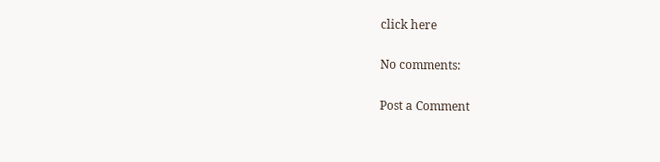click here

No comments:

Post a Comment